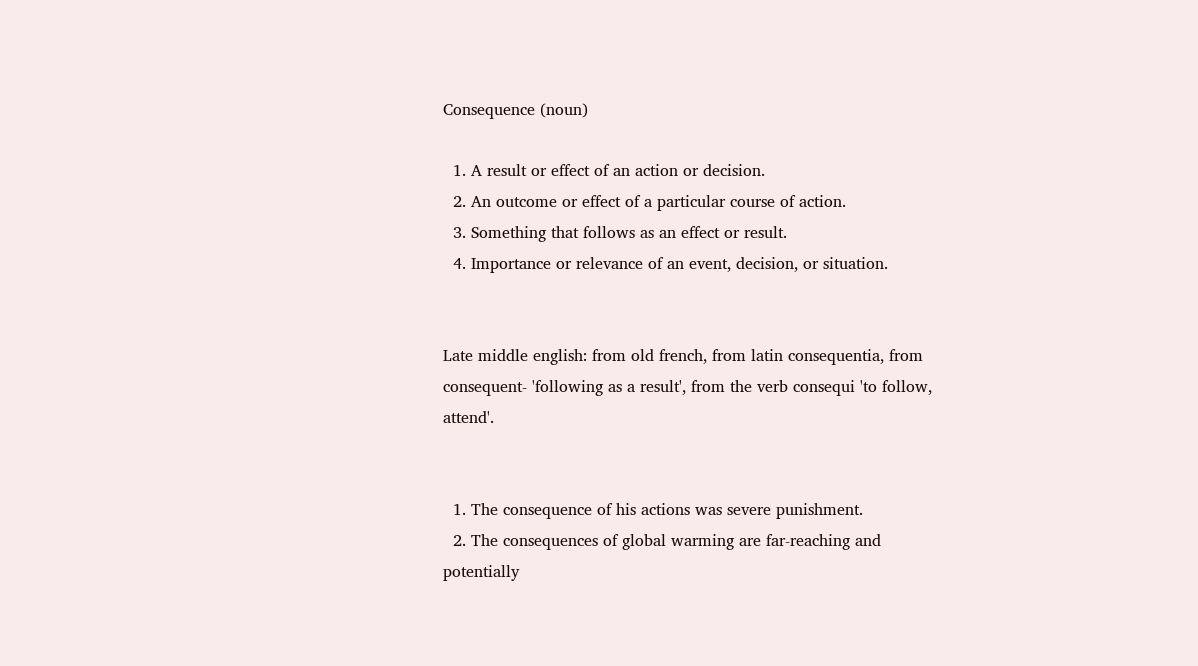Consequence (noun)

  1. A result or effect of an action or decision.
  2. An outcome or effect of a particular course of action.
  3. Something that follows as an effect or result.
  4. Importance or relevance of an event, decision, or situation.


Late middle english: from old french, from latin consequentia, from consequent- 'following as a result', from the verb consequi 'to follow, attend'.


  1. The consequence of his actions was severe punishment.
  2. The consequences of global warming are far-reaching and potentially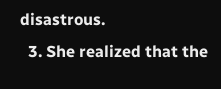disastrous.
  3. She realized that the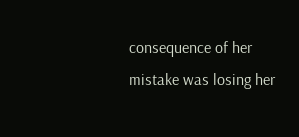consequence of her mistake was losing her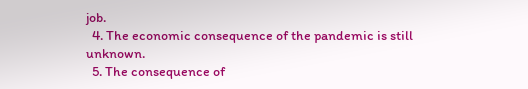job.
  4. The economic consequence of the pandemic is still unknown.
  5. The consequence of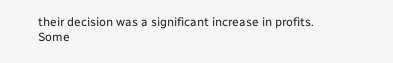their decision was a significant increase in profits.
Some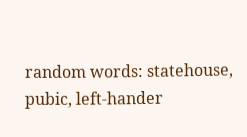random words: statehouse, pubic, left-hander